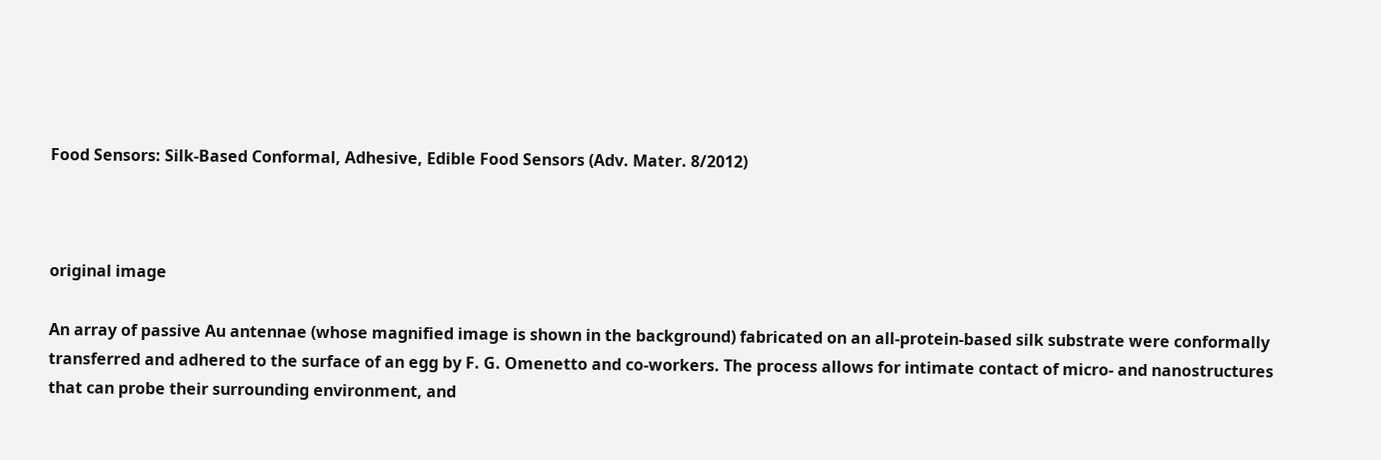Food Sensors: Silk-Based Conformal, Adhesive, Edible Food Sensors (Adv. Mater. 8/2012)



original image

An array of passive Au antennae (whose magnified image is shown in the background) fabricated on an all-protein-based silk substrate were conformally transferred and adhered to the surface of an egg by F. G. Omenetto and co-workers. The process allows for intimate contact of micro- and nanostructures that can probe their surrounding environment, and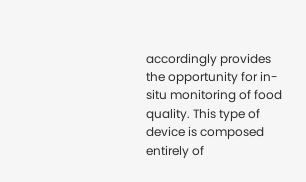accordingly provides the opportunity for in-situ monitoring of food quality. This type of device is composed entirely of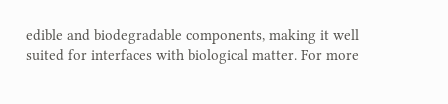edible and biodegradable components, making it well suited for interfaces with biological matter. For more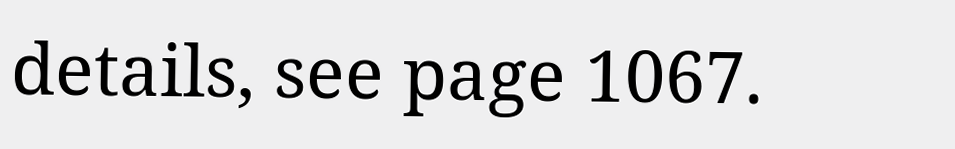details, see page 1067.